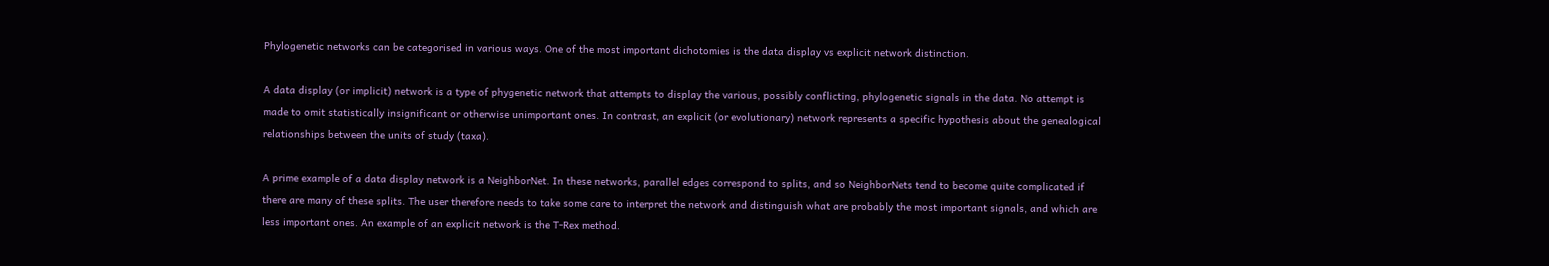Phylogenetic networks can be categorised in various ways. One of the most important dichotomies is the data display vs explicit network distinction.

A data display (or implicit) network is a type of phygenetic network that attempts to display the various, possibly conflicting, phylogenetic signals in the data. No attempt is made to omit statistically insignificant or otherwise unimportant ones. In contrast, an explicit (or evolutionary) network represents a specific hypothesis about the genealogical relationships between the units of study (taxa).

A prime example of a data display network is a NeighborNet. In these networks, parallel edges correspond to splits, and so NeighborNets tend to become quite complicated if there are many of these splits. The user therefore needs to take some care to interpret the network and distinguish what are probably the most important signals, and which are less important ones. An example of an explicit network is the T-Rex method.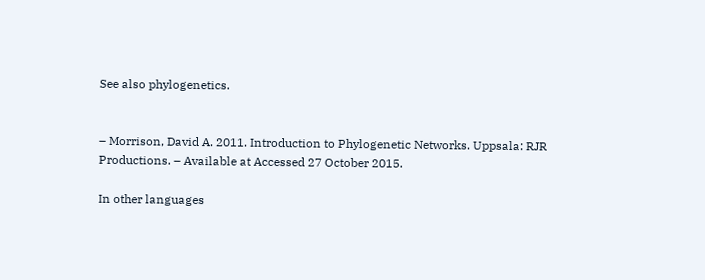See also phylogenetics.


– Morrison, David A. 2011. Introduction to Phylogenetic Networks. Uppsala: RJR Productions. – Available at Accessed 27 October 2015.

In other languages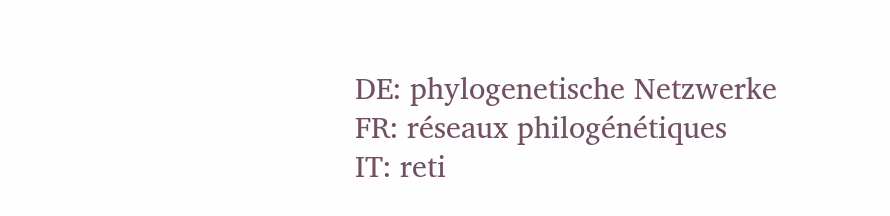DE: phylogenetische Netzwerke
FR: réseaux philogénétiques
IT: reti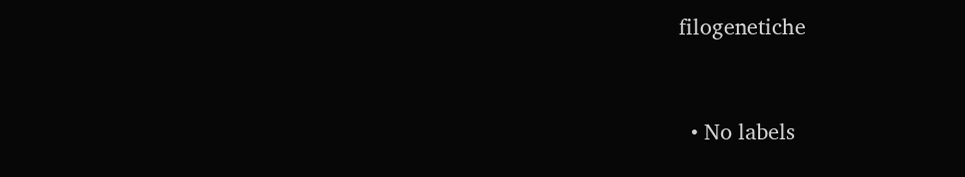filogenetiche


  • No labels